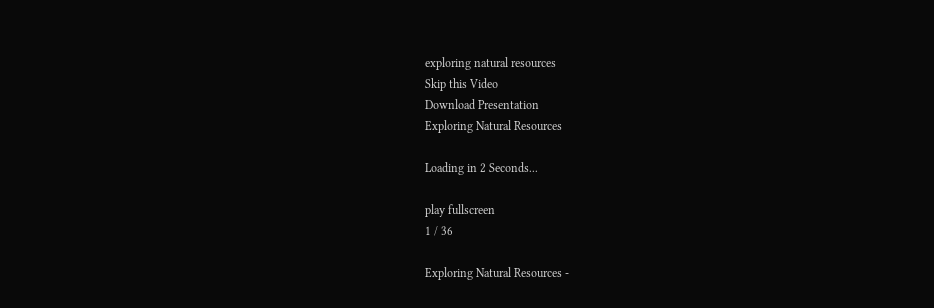exploring natural resources
Skip this Video
Download Presentation
Exploring Natural Resources

Loading in 2 Seconds...

play fullscreen
1 / 36

Exploring Natural Resources -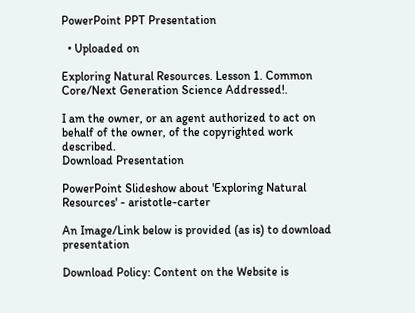PowerPoint PPT Presentation

  • Uploaded on

Exploring Natural Resources. Lesson 1. Common Core/Next Generation Science Addressed!.

I am the owner, or an agent authorized to act on behalf of the owner, of the copyrighted work described.
Download Presentation

PowerPoint Slideshow about 'Exploring Natural Resources' - aristotle-carter

An Image/Link below is provided (as is) to download presentation

Download Policy: Content on the Website is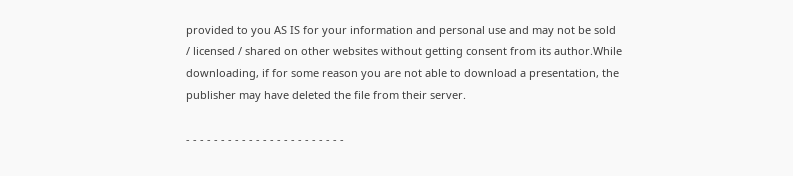provided to you AS IS for your information and personal use and may not be sold / licensed / shared on other websites without getting consent from its author.While downloading, if for some reason you are not able to download a presentation, the publisher may have deleted the file from their server.

- - - - - - - - - - - - - - - - - - - - - - -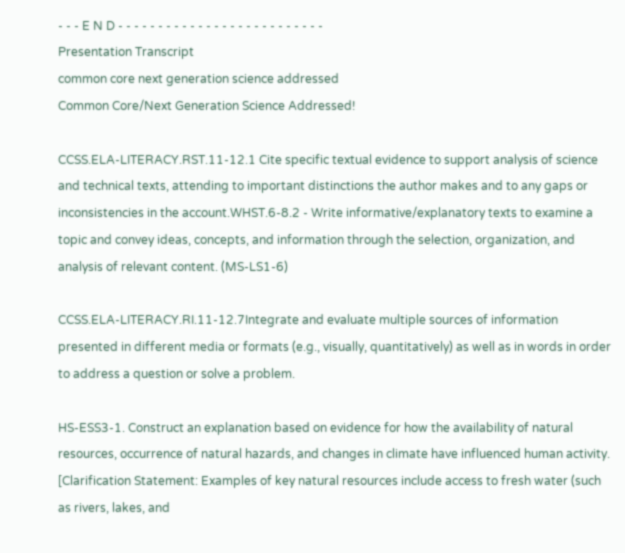- - - E N D - - - - - - - - - - - - - - - - - - - - - - - - - -
Presentation Transcript
common core next generation science addressed
Common Core/Next Generation Science Addressed!

CCSS.ELA-LITERACY.RST.11-12.1 Cite specific textual evidence to support analysis of science and technical texts, attending to important distinctions the author makes and to any gaps or inconsistencies in the account.WHST.6‐8.2 - Write informative/explanatory texts to examine a topic and convey ideas, concepts, and information through the selection, organization, and analysis of relevant content. (MS‐LS1‐6)

CCSS.ELA-LITERACY.RI.11-12.7Integrate and evaluate multiple sources of information presented in different media or formats (e.g., visually, quantitatively) as well as in words in order to address a question or solve a problem.

HS-ESS3-1. Construct an explanation based on evidence for how the availability of natural resources, occurrence of natural hazards, and changes in climate have influenced human activity. [Clarification Statement: Examples of key natural resources include access to fresh water (such as rivers, lakes, and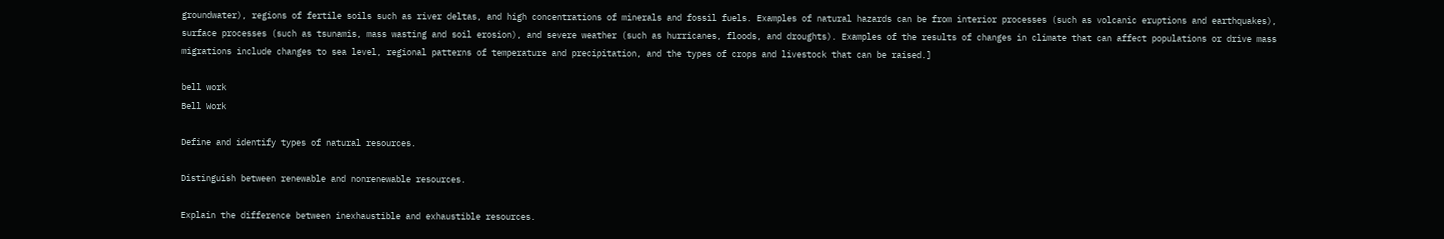groundwater), regions of fertile soils such as river deltas, and high concentrations of minerals and fossil fuels. Examples of natural hazards can be from interior processes (such as volcanic eruptions and earthquakes), surface processes (such as tsunamis, mass wasting and soil erosion), and severe weather (such as hurricanes, floods, and droughts). Examples of the results of changes in climate that can affect populations or drive mass migrations include changes to sea level, regional patterns of temperature and precipitation, and the types of crops and livestock that can be raised.]

bell work
Bell Work

Define and identify types of natural resources.

Distinguish between renewable and nonrenewable resources.

Explain the difference between inexhaustible and exhaustible resources.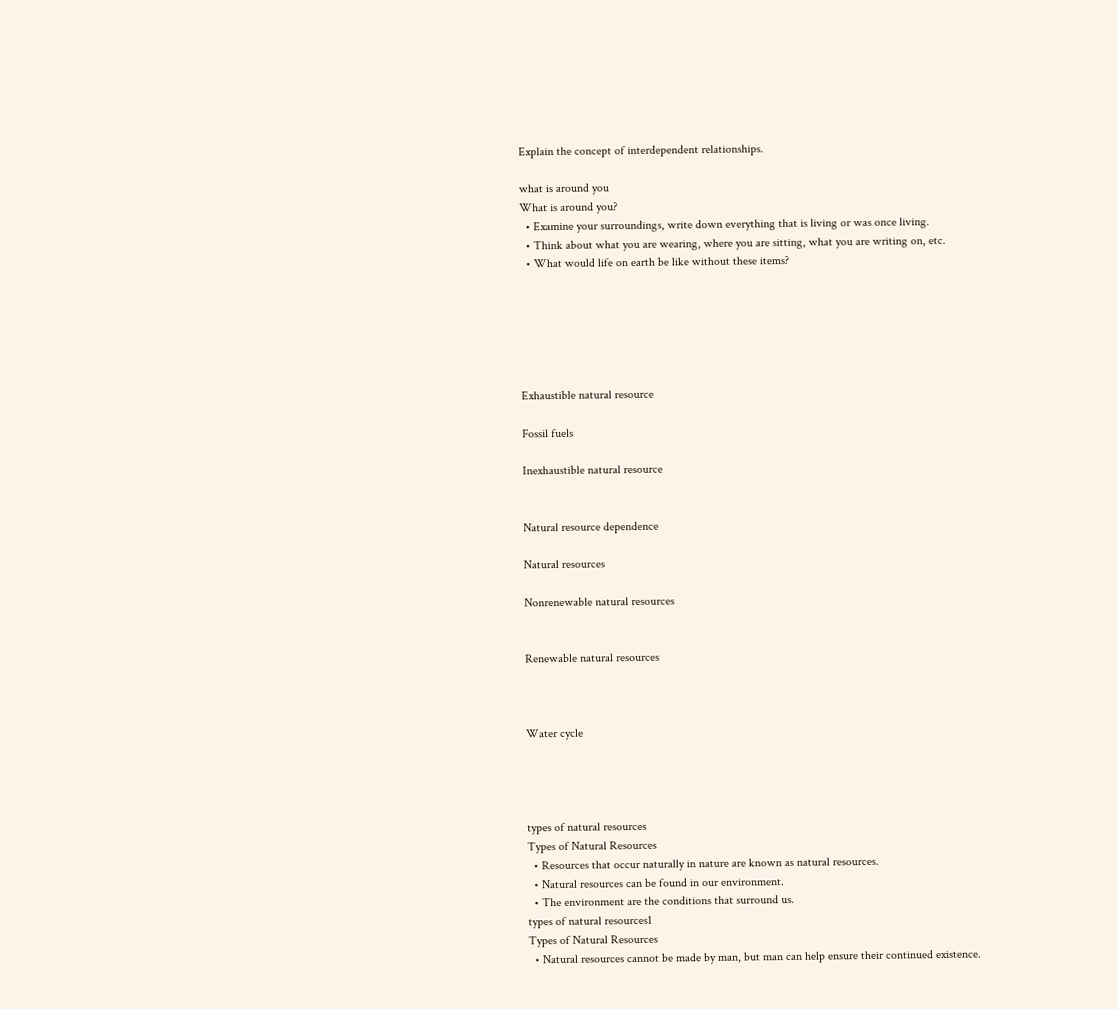Explain the concept of interdependent relationships.

what is around you
What is around you?
  • Examine your surroundings, write down everything that is living or was once living.
  • Think about what you are wearing, where you are sitting, what you are writing on, etc.
  • What would life on earth be like without these items?






Exhaustible natural resource

Fossil fuels

Inexhaustible natural resource


Natural resource dependence

Natural resources

Nonrenewable natural resources


Renewable natural resources



Water cycle




types of natural resources
Types of Natural Resources
  • Resources that occur naturally in nature are known as natural resources.
  • Natural resources can be found in our environment.
  • The environment are the conditions that surround us.
types of natural resources1
Types of Natural Resources
  • Natural resources cannot be made by man, but man can help ensure their continued existence.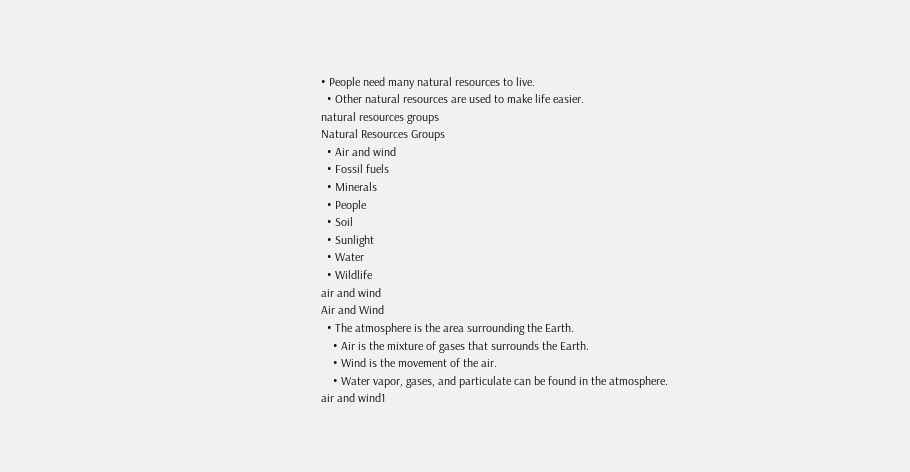• People need many natural resources to live.
  • Other natural resources are used to make life easier.
natural resources groups
Natural Resources Groups
  • Air and wind
  • Fossil fuels
  • Minerals
  • People
  • Soil
  • Sunlight
  • Water
  • Wildlife
air and wind
Air and Wind
  • The atmosphere is the area surrounding the Earth.
    • Air is the mixture of gases that surrounds the Earth.
    • Wind is the movement of the air.
    • Water vapor, gases, and particulate can be found in the atmosphere.
air and wind1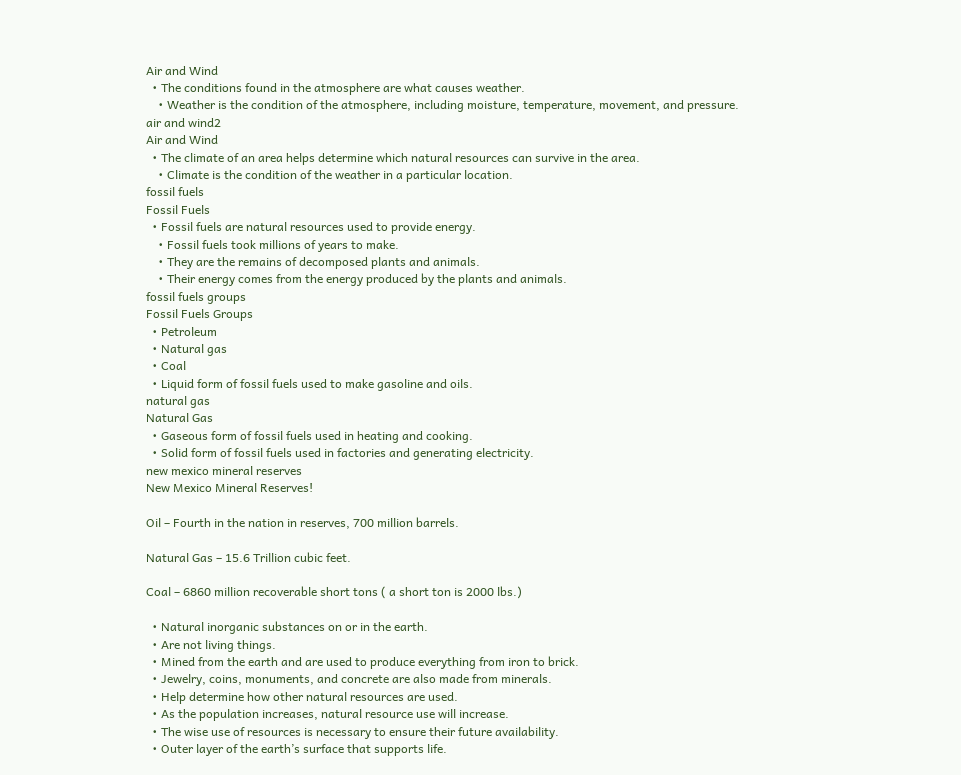Air and Wind
  • The conditions found in the atmosphere are what causes weather.
    • Weather is the condition of the atmosphere, including moisture, temperature, movement, and pressure.
air and wind2
Air and Wind
  • The climate of an area helps determine which natural resources can survive in the area.
    • Climate is the condition of the weather in a particular location.
fossil fuels
Fossil Fuels
  • Fossil fuels are natural resources used to provide energy.
    • Fossil fuels took millions of years to make.
    • They are the remains of decomposed plants and animals.
    • Their energy comes from the energy produced by the plants and animals.
fossil fuels groups
Fossil Fuels Groups
  • Petroleum
  • Natural gas
  • Coal
  • Liquid form of fossil fuels used to make gasoline and oils.
natural gas
Natural Gas
  • Gaseous form of fossil fuels used in heating and cooking.
  • Solid form of fossil fuels used in factories and generating electricity.
new mexico mineral reserves
New Mexico Mineral Reserves!

Oil – Fourth in the nation in reserves, 700 million barrels.

Natural Gas – 15.6 Trillion cubic feet.

Coal – 6860 million recoverable short tons ( a short ton is 2000 lbs.)

  • Natural inorganic substances on or in the earth.
  • Are not living things.
  • Mined from the earth and are used to produce everything from iron to brick.
  • Jewelry, coins, monuments, and concrete are also made from minerals.
  • Help determine how other natural resources are used.
  • As the population increases, natural resource use will increase.
  • The wise use of resources is necessary to ensure their future availability.
  • Outer layer of the earth’s surface that supports life.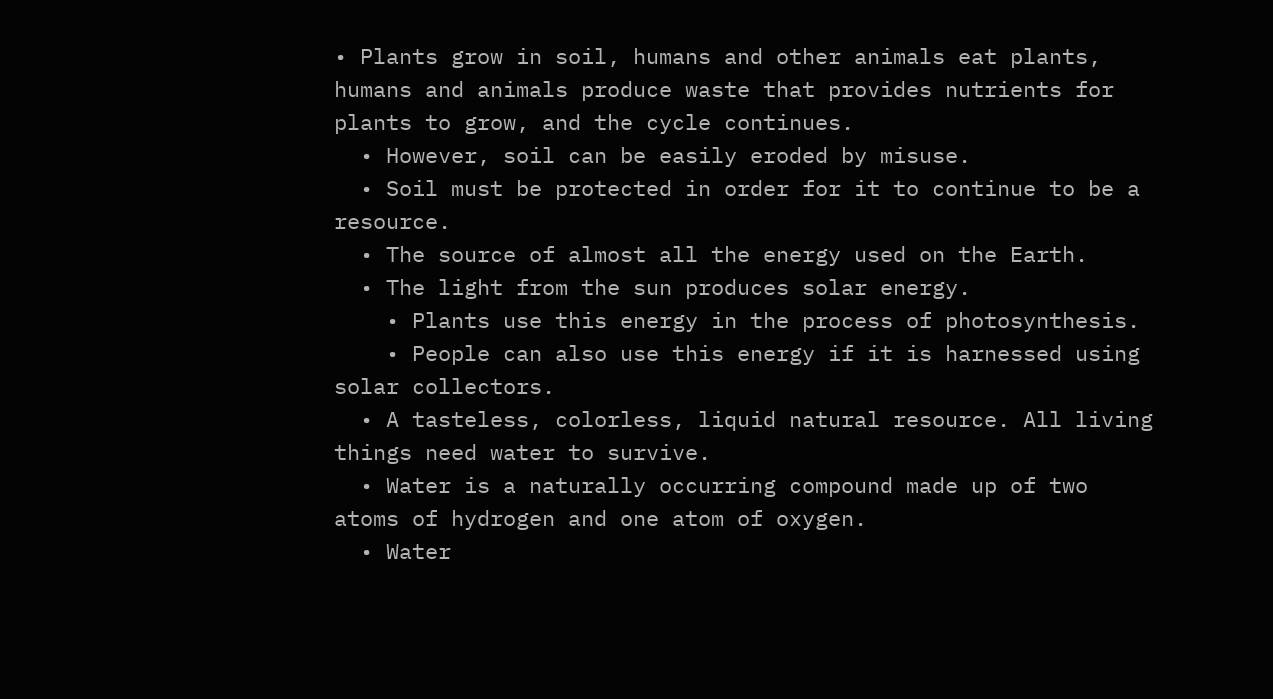• Plants grow in soil, humans and other animals eat plants, humans and animals produce waste that provides nutrients for plants to grow, and the cycle continues.
  • However, soil can be easily eroded by misuse.
  • Soil must be protected in order for it to continue to be a resource.
  • The source of almost all the energy used on the Earth.
  • The light from the sun produces solar energy.
    • Plants use this energy in the process of photosynthesis.
    • People can also use this energy if it is harnessed using solar collectors.
  • A tasteless, colorless, liquid natural resource. All living things need water to survive.
  • Water is a naturally occurring compound made up of two atoms of hydrogen and one atom of oxygen.
  • Water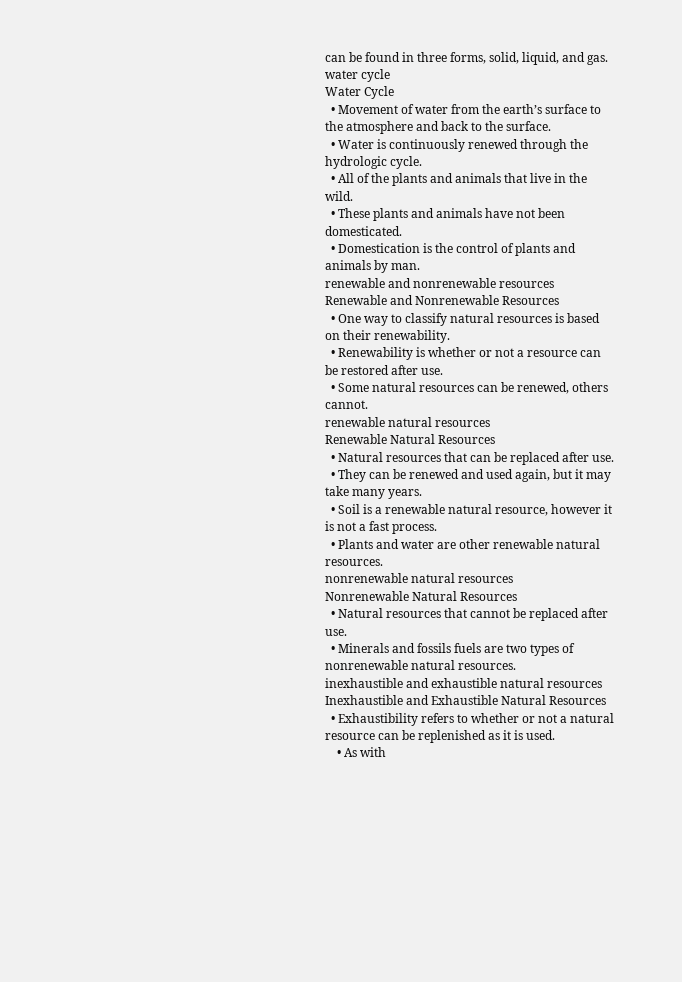can be found in three forms, solid, liquid, and gas.
water cycle
Water Cycle
  • Movement of water from the earth’s surface to the atmosphere and back to the surface.
  • Water is continuously renewed through the hydrologic cycle.
  • All of the plants and animals that live in the wild.
  • These plants and animals have not been domesticated.
  • Domestication is the control of plants and animals by man.
renewable and nonrenewable resources
Renewable and Nonrenewable Resources
  • One way to classify natural resources is based on their renewability.
  • Renewability is whether or not a resource can be restored after use.
  • Some natural resources can be renewed, others cannot.
renewable natural resources
Renewable Natural Resources
  • Natural resources that can be replaced after use.
  • They can be renewed and used again, but it may take many years.
  • Soil is a renewable natural resource, however it is not a fast process.
  • Plants and water are other renewable natural resources.
nonrenewable natural resources
Nonrenewable Natural Resources
  • Natural resources that cannot be replaced after use.
  • Minerals and fossils fuels are two types of nonrenewable natural resources.
inexhaustible and exhaustible natural resources
Inexhaustible and Exhaustible Natural Resources
  • Exhaustibility refers to whether or not a natural resource can be replenished as it is used.
    • As with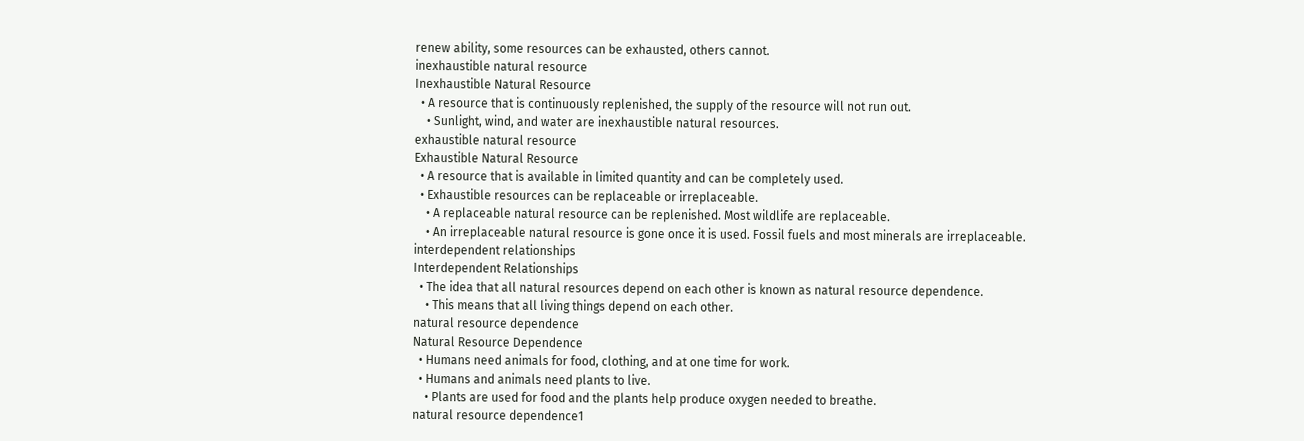renew ability, some resources can be exhausted, others cannot.
inexhaustible natural resource
Inexhaustible Natural Resource
  • A resource that is continuously replenished, the supply of the resource will not run out.
    • Sunlight, wind, and water are inexhaustible natural resources.
exhaustible natural resource
Exhaustible Natural Resource
  • A resource that is available in limited quantity and can be completely used.
  • Exhaustible resources can be replaceable or irreplaceable.
    • A replaceable natural resource can be replenished. Most wildlife are replaceable.
    • An irreplaceable natural resource is gone once it is used. Fossil fuels and most minerals are irreplaceable.
interdependent relationships
Interdependent Relationships
  • The idea that all natural resources depend on each other is known as natural resource dependence.
    • This means that all living things depend on each other.
natural resource dependence
Natural Resource Dependence
  • Humans need animals for food, clothing, and at one time for work.
  • Humans and animals need plants to live.
    • Plants are used for food and the plants help produce oxygen needed to breathe.
natural resource dependence1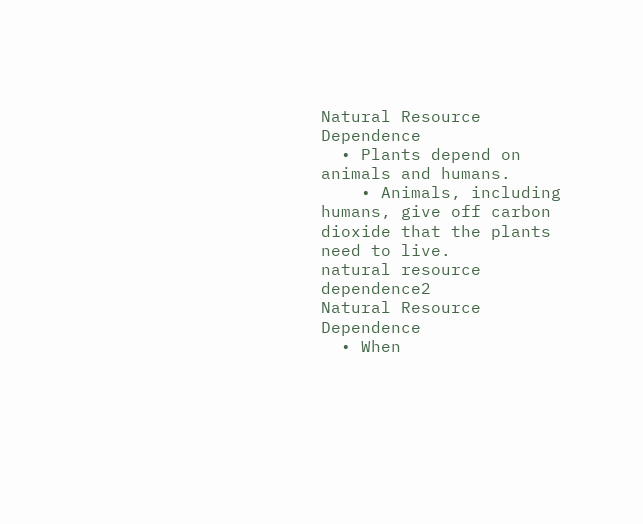Natural Resource Dependence
  • Plants depend on animals and humans.
    • Animals, including humans, give off carbon dioxide that the plants need to live.
natural resource dependence2
Natural Resource Dependence
  • When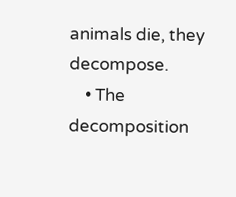animals die, they decompose.
    • The decomposition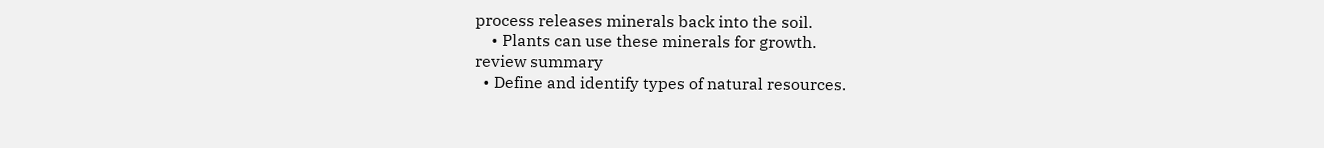process releases minerals back into the soil.
    • Plants can use these minerals for growth.
review summary
  • Define and identify types of natural resources.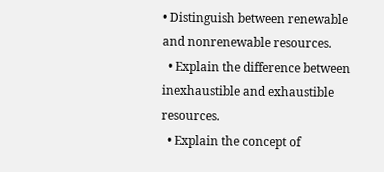• Distinguish between renewable and nonrenewable resources.
  • Explain the difference between inexhaustible and exhaustible resources.
  • Explain the concept of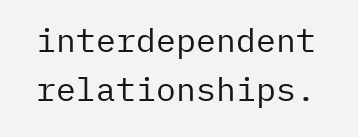interdependent relationships.